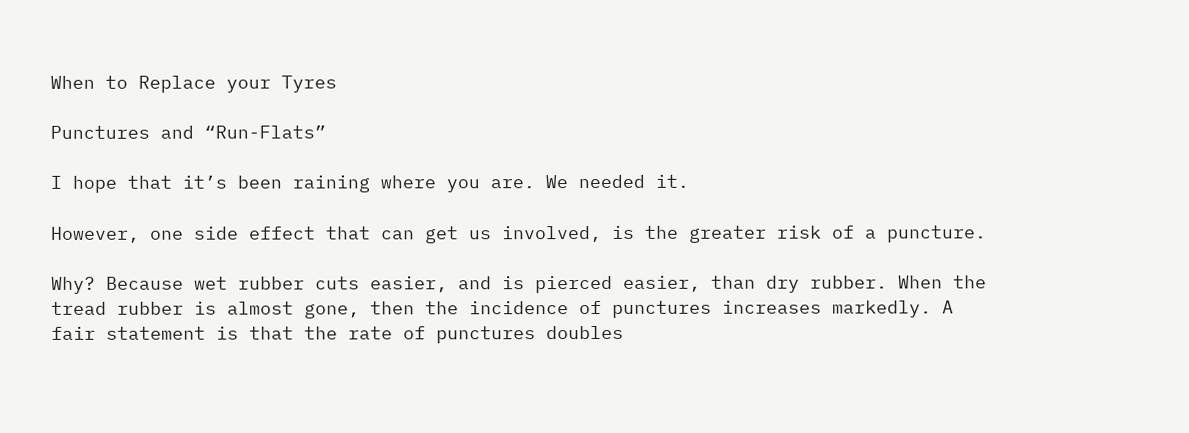When to Replace your Tyres

Punctures and “Run-Flats”

I hope that it’s been raining where you are. We needed it.

However, one side effect that can get us involved, is the greater risk of a puncture.

Why? Because wet rubber cuts easier, and is pierced easier, than dry rubber. When the tread rubber is almost gone, then the incidence of punctures increases markedly. A fair statement is that the rate of punctures doubles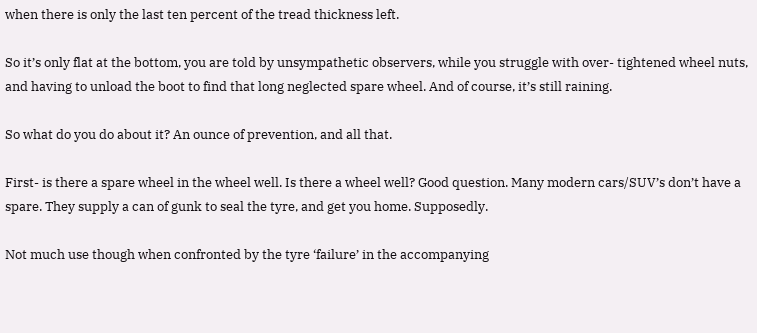when there is only the last ten percent of the tread thickness left.

So it’s only flat at the bottom, you are told by unsympathetic observers, while you struggle with over- tightened wheel nuts, and having to unload the boot to find that long neglected spare wheel. And of course, it’s still raining.

So what do you do about it? An ounce of prevention, and all that.

First- is there a spare wheel in the wheel well. Is there a wheel well? Good question. Many modern cars/SUV’s don’t have a spare. They supply a can of gunk to seal the tyre, and get you home. Supposedly.

Not much use though when confronted by the tyre ‘failure’ in the accompanying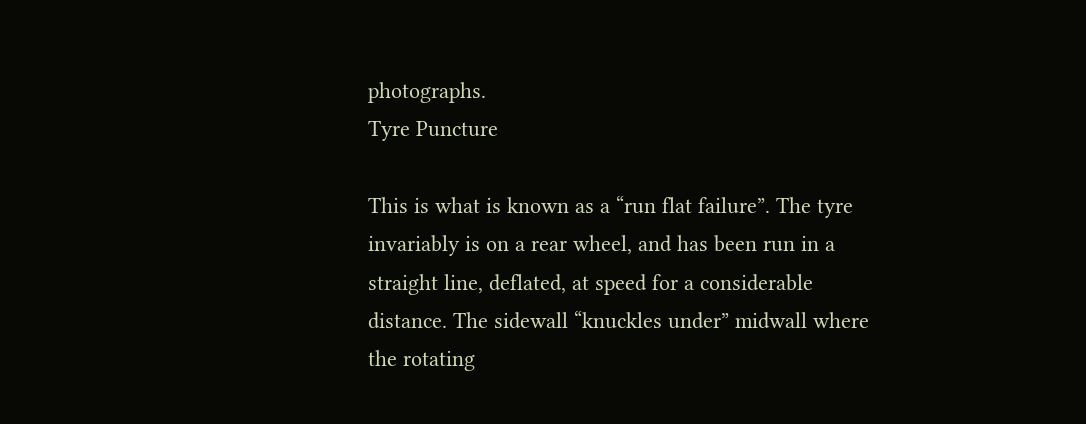photographs.
Tyre Puncture

This is what is known as a “run flat failure”. The tyre invariably is on a rear wheel, and has been run in a straight line, deflated, at speed for a considerable distance. The sidewall “knuckles under” midwall where the rotating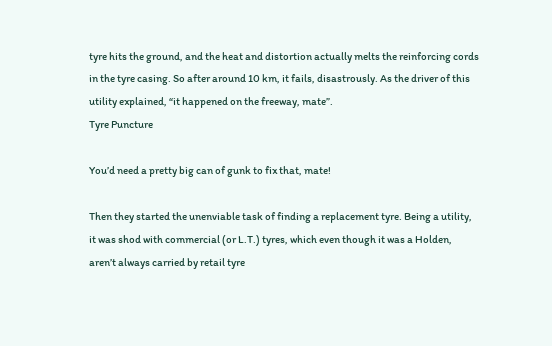tyre hits the ground, and the heat and distortion actually melts the reinforcing cords in the tyre casing. So after around 10 km, it fails, disastrously. As the driver of this utility explained, “it happened on the freeway, mate”.
Tyre Puncture

You’d need a pretty big can of gunk to fix that, mate!

Then they started the unenviable task of finding a replacement tyre. Being a utility, it was shod with commercial (or L.T.) tyres, which even though it was a Holden, aren’t always carried by retail tyre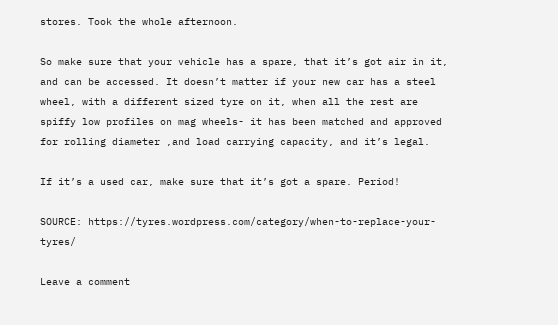stores. Took the whole afternoon.

So make sure that your vehicle has a spare, that it’s got air in it, and can be accessed. It doesn’t matter if your new car has a steel wheel, with a different sized tyre on it, when all the rest are spiffy low profiles on mag wheels- it has been matched and approved for rolling diameter ,and load carrying capacity, and it’s legal.

If it’s a used car, make sure that it’s got a spare. Period!

SOURCE: https://tyres.wordpress.com/category/when-to-replace-your-tyres/

Leave a comment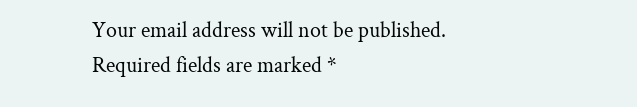Your email address will not be published. Required fields are marked *